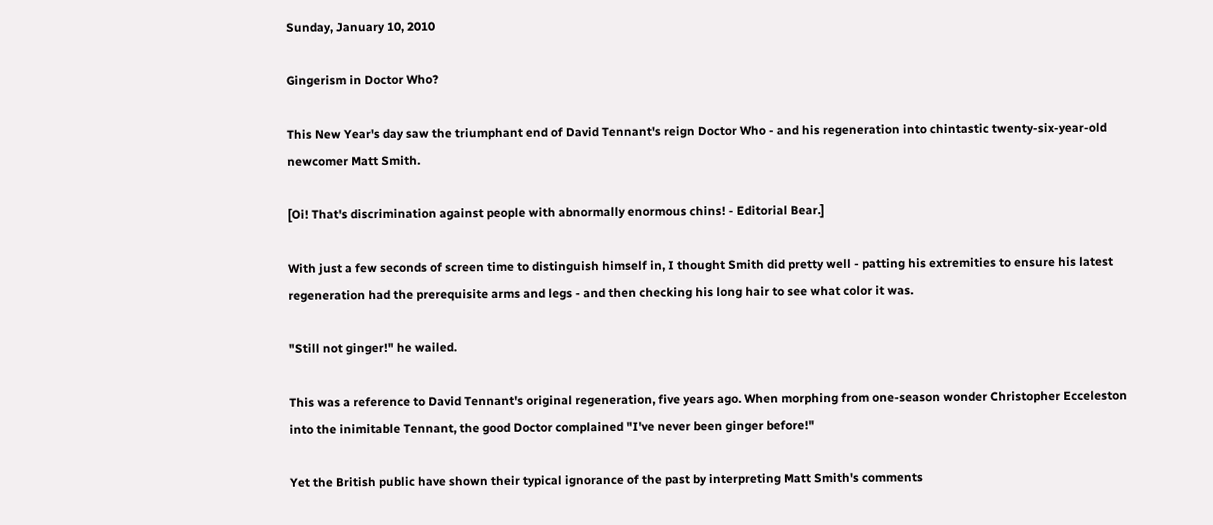Sunday, January 10, 2010

Gingerism in Doctor Who?

This New Year's day saw the triumphant end of David Tennant's reign Doctor Who - and his regeneration into chintastic twenty-six-year-old newcomer Matt Smith.

[Oi! That's discrimination against people with abnormally enormous chins! - Editorial Bear.]

With just a few seconds of screen time to distinguish himself in, I thought Smith did pretty well - patting his extremities to ensure his latest regeneration had the prerequisite arms and legs - and then checking his long hair to see what color it was.

"Still not ginger!" he wailed.

This was a reference to David Tennant's original regeneration, five years ago. When morphing from one-season wonder Christopher Ecceleston into the inimitable Tennant, the good Doctor complained "I've never been ginger before!"

Yet the British public have shown their typical ignorance of the past by interpreting Matt Smith's comments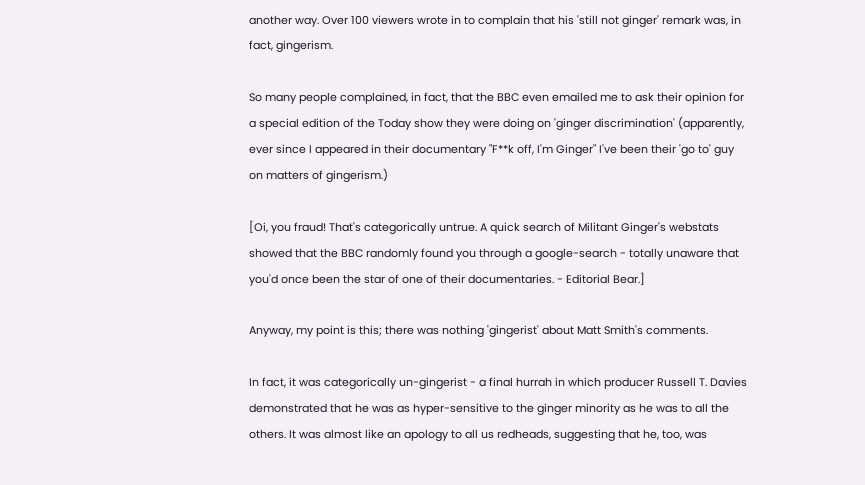another way. Over 100 viewers wrote in to complain that his 'still not ginger' remark was, in fact, gingerism.

So many people complained, in fact, that the BBC even emailed me to ask their opinion for a special edition of the Today show they were doing on 'ginger discrimination' (apparently, ever since I appeared in their documentary "F**k off, I'm Ginger" I've been their 'go to' guy on matters of gingerism.)

[Oi, you fraud! That's categorically untrue. A quick search of Militant Ginger's webstats showed that the BBC randomly found you through a google-search - totally unaware that you'd once been the star of one of their documentaries. - Editorial Bear.]

Anyway, my point is this; there was nothing 'gingerist' about Matt Smith's comments.

In fact, it was categorically un-gingerist - a final hurrah in which producer Russell T. Davies demonstrated that he was as hyper-sensitive to the ginger minority as he was to all the others. It was almost like an apology to all us redheads, suggesting that he, too, was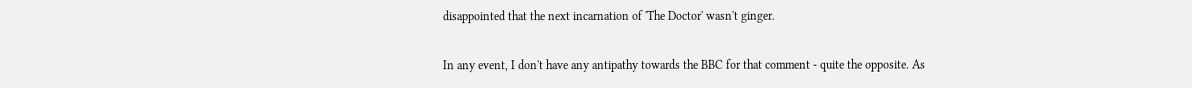disappointed that the next incarnation of 'The Doctor' wasn't ginger.

In any event, I don't have any antipathy towards the BBC for that comment - quite the opposite. As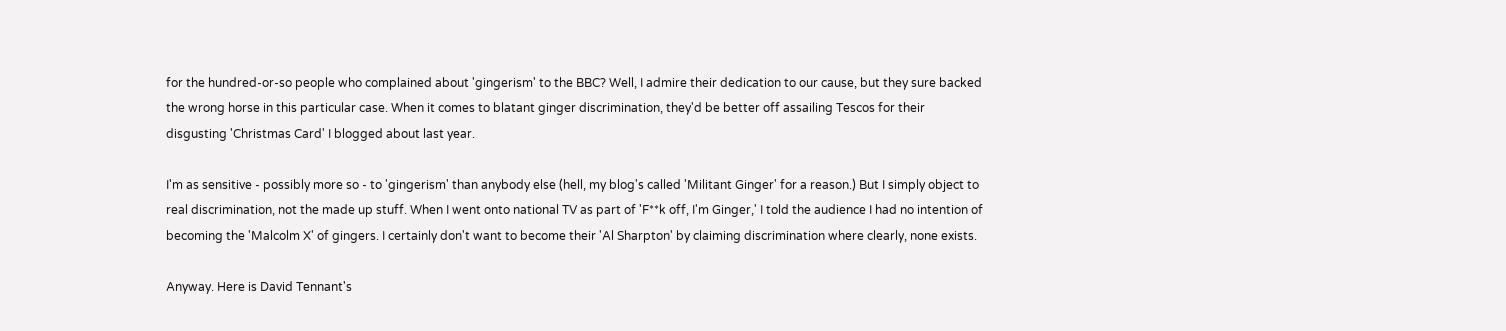for the hundred-or-so people who complained about 'gingerism' to the BBC? Well, I admire their dedication to our cause, but they sure backed the wrong horse in this particular case. When it comes to blatant ginger discrimination, they'd be better off assailing Tescos for their disgusting 'Christmas Card' I blogged about last year.

I'm as sensitive - possibly more so - to 'gingerism' than anybody else (hell, my blog's called 'Militant Ginger' for a reason.) But I simply object to real discrimination, not the made up stuff. When I went onto national TV as part of 'F**k off, I'm Ginger,' I told the audience I had no intention of becoming the 'Malcolm X' of gingers. I certainly don't want to become their 'Al Sharpton' by claiming discrimination where clearly, none exists.

Anyway. Here is David Tennant's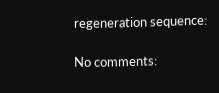regeneration sequence:

No comments: